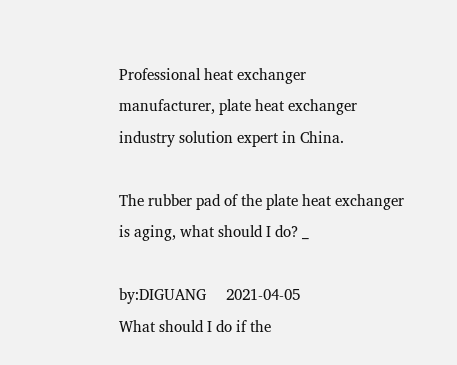Professional heat exchanger manufacturer, plate heat exchanger industry solution expert in China.

The rubber pad of the plate heat exchanger is aging, what should I do? _

by:DIGUANG     2021-04-05
What should I do if the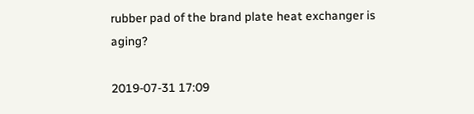rubber pad of the brand plate heat exchanger is aging?

2019-07-31 17:09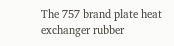The 757 brand plate heat exchanger rubber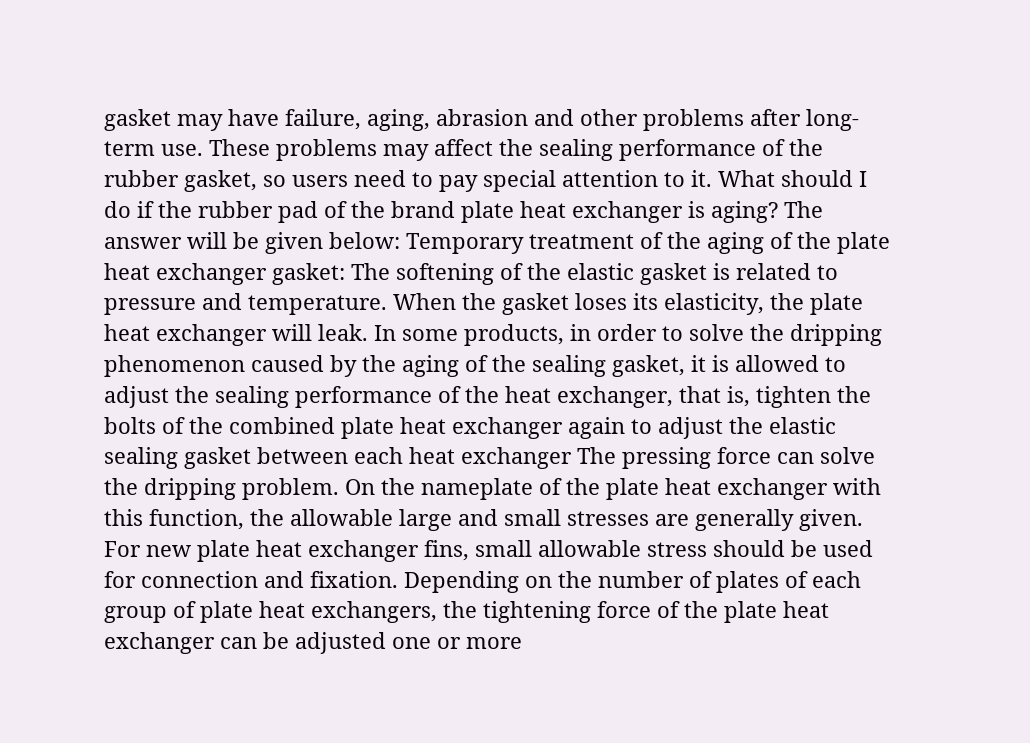gasket may have failure, aging, abrasion and other problems after long-term use. These problems may affect the sealing performance of the rubber gasket, so users need to pay special attention to it. What should I do if the rubber pad of the brand plate heat exchanger is aging? The answer will be given below: Temporary treatment of the aging of the plate heat exchanger gasket: The softening of the elastic gasket is related to pressure and temperature. When the gasket loses its elasticity, the plate heat exchanger will leak. In some products, in order to solve the dripping phenomenon caused by the aging of the sealing gasket, it is allowed to adjust the sealing performance of the heat exchanger, that is, tighten the bolts of the combined plate heat exchanger again to adjust the elastic sealing gasket between each heat exchanger The pressing force can solve the dripping problem. On the nameplate of the plate heat exchanger with this function, the allowable large and small stresses are generally given. For new plate heat exchanger fins, small allowable stress should be used for connection and fixation. Depending on the number of plates of each group of plate heat exchangers, the tightening force of the plate heat exchanger can be adjusted one or more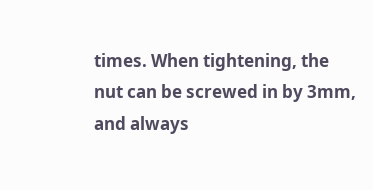times. When tightening, the nut can be screwed in by 3mm, and always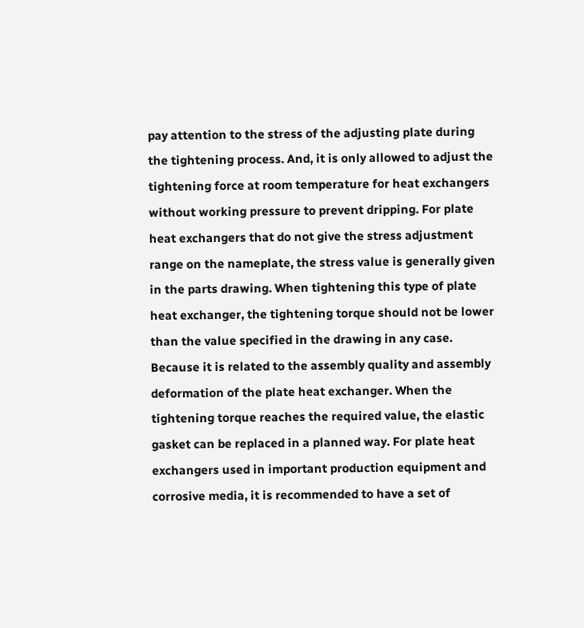pay attention to the stress of the adjusting plate during the tightening process. And, it is only allowed to adjust the tightening force at room temperature for heat exchangers without working pressure to prevent dripping. For plate heat exchangers that do not give the stress adjustment range on the nameplate, the stress value is generally given in the parts drawing. When tightening this type of plate heat exchanger, the tightening torque should not be lower than the value specified in the drawing in any case. Because it is related to the assembly quality and assembly deformation of the plate heat exchanger. When the tightening torque reaches the required value, the elastic gasket can be replaced in a planned way. For plate heat exchangers used in important production equipment and corrosive media, it is recommended to have a set of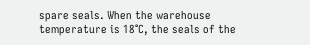spare seals. When the warehouse temperature is 18℃, the seals of the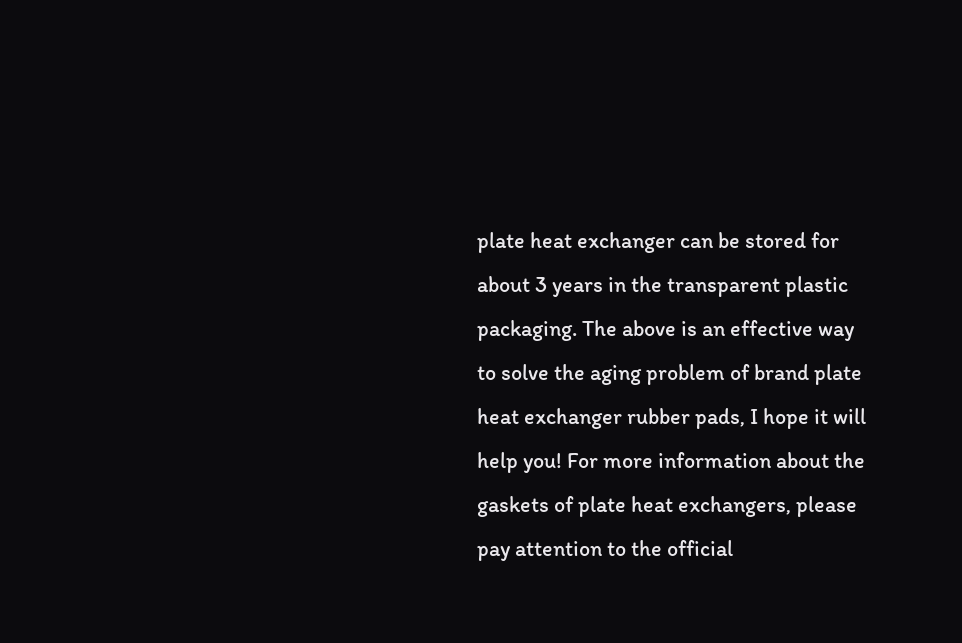plate heat exchanger can be stored for about 3 years in the transparent plastic packaging. The above is an effective way to solve the aging problem of brand plate heat exchanger rubber pads, I hope it will help you! For more information about the gaskets of plate heat exchangers, please pay attention to the official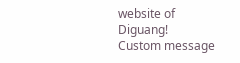website of Diguang!
Custom message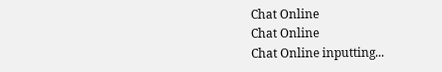Chat Online
Chat Online
Chat Online inputting...